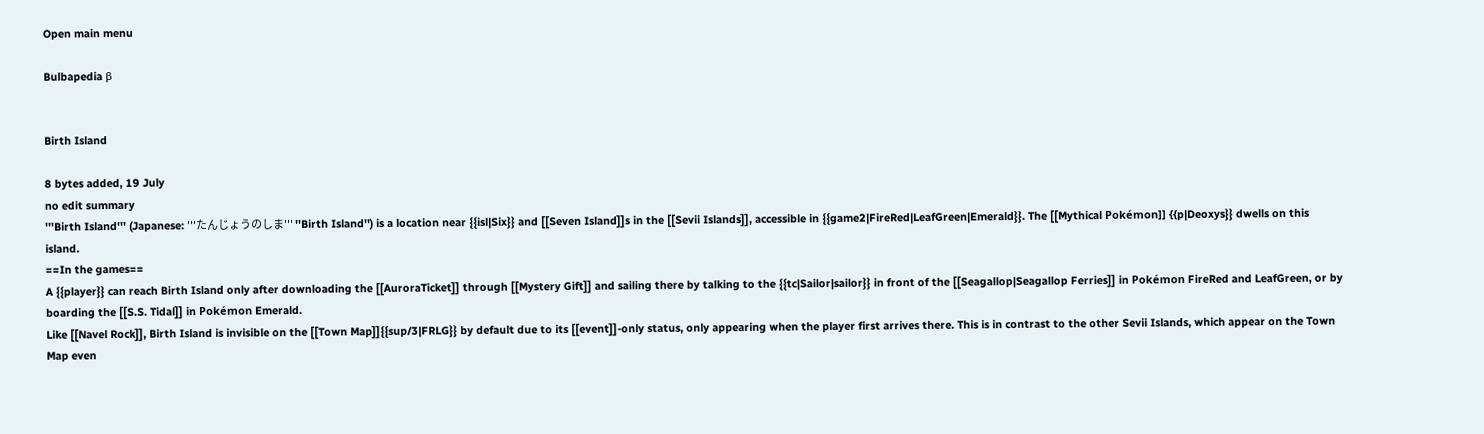Open main menu

Bulbapedia β


Birth Island

8 bytes added, 19 July
no edit summary
'''Birth Island''' (Japanese: '''たんじょうのしま''' ''Birth Island'') is a location near {{isl|Six}} and [[Seven Island]]s in the [[Sevii Islands]], accessible in {{game2|FireRed|LeafGreen|Emerald}}. The [[Mythical Pokémon]] {{p|Deoxys}} dwells on this island.
==In the games==
A {{player}} can reach Birth Island only after downloading the [[AuroraTicket]] through [[Mystery Gift]] and sailing there by talking to the {{tc|Sailor|sailor}} in front of the [[Seagallop|Seagallop Ferries]] in Pokémon FireRed and LeafGreen, or by boarding the [[S.S. Tidal]] in Pokémon Emerald.
Like [[Navel Rock]], Birth Island is invisible on the [[Town Map]]{{sup/3|FRLG}} by default due to its [[event]]-only status, only appearing when the player first arrives there. This is in contrast to the other Sevii Islands, which appear on the Town Map even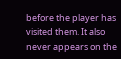before the player has visited them. It also never appears on the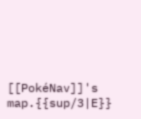[[PokéNav]]'s map.{{sup/3|E}}